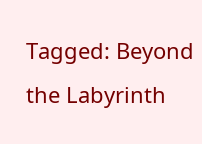Tagged: Beyond the Labyrinth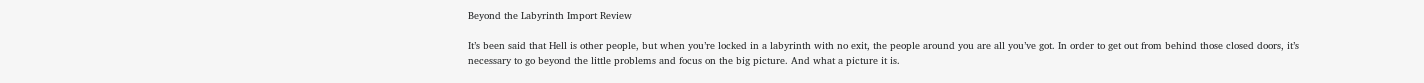Beyond the Labyrinth Import Review

It’s been said that Hell is other people, but when you’re locked in a labyrinth with no exit, the people around you are all you’ve got. In order to get out from behind those closed doors, it’s necessary to go beyond the little problems and focus on the big picture. And what a picture it is.